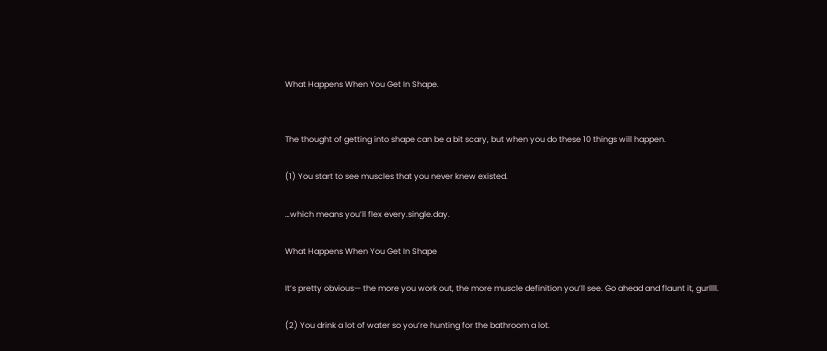What Happens When You Get In Shape.


The thought of getting into shape can be a bit scary, but when you do these 10 things will happen.

(1) You start to see muscles that you never knew existed.

…which means you’ll flex every.single.day.

What Happens When You Get In Shape

It’s pretty obvious— the more you work out, the more muscle definition you’ll see. Go ahead and flaunt it, gurllll.

(2) You drink a lot of water so you’re hunting for the bathroom a lot.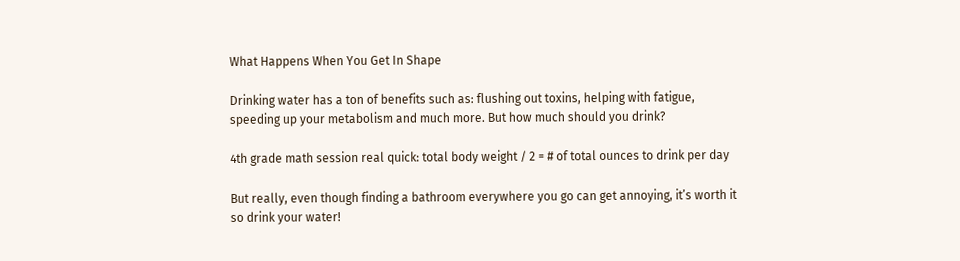What Happens When You Get In Shape

Drinking water has a ton of benefits such as: flushing out toxins, helping with fatigue, speeding up your metabolism and much more. But how much should you drink?

4th grade math session real quick: total body weight / 2 = # of total ounces to drink per day

But really, even though finding a bathroom everywhere you go can get annoying, it’s worth it so drink your water!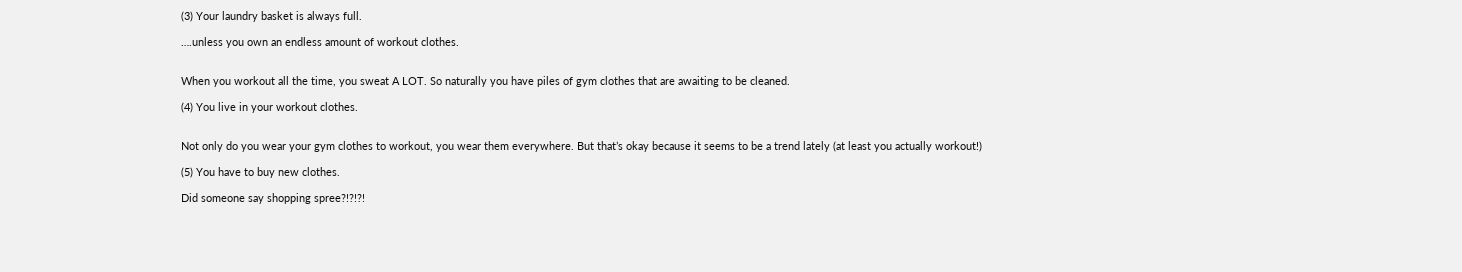(3) Your laundry basket is always full.

….unless you own an endless amount of workout clothes.


When you workout all the time, you sweat A LOT. So naturally you have piles of gym clothes that are awaiting to be cleaned.

(4) You live in your workout clothes.


Not only do you wear your gym clothes to workout, you wear them everywhere. But that’s okay because it seems to be a trend lately (at least you actually workout!)

(5) You have to buy new clothes.

Did someone say shopping spree?!?!?!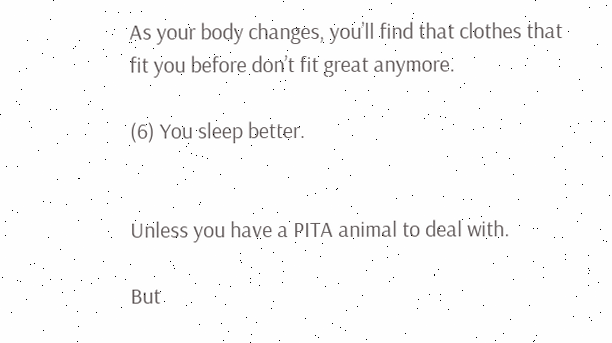As your body changes, you’ll find that clothes that fit you before don’t fit great anymore.

(6) You sleep better.


Unless you have a PITA animal to deal with.

But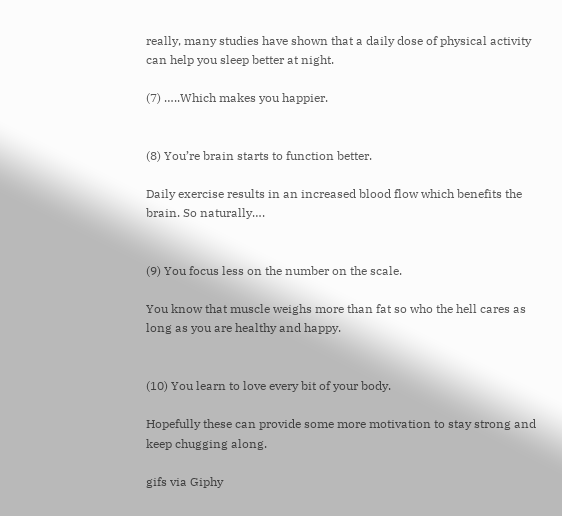really, many studies have shown that a daily dose of physical activity can help you sleep better at night.

(7) …..Which makes you happier.


(8) You’re brain starts to function better.

Daily exercise results in an increased blood flow which benefits the brain. So naturally….


(9) You focus less on the number on the scale.

You know that muscle weighs more than fat so who the hell cares as long as you are healthy and happy.


(10) You learn to love every bit of your body.

Hopefully these can provide some more motivation to stay strong and keep chugging along.

gifs via Giphy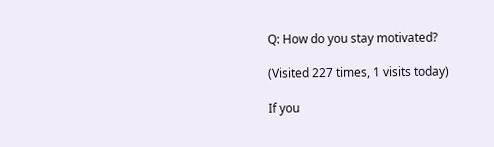Q: How do you stay motivated?

(Visited 227 times, 1 visits today)

If you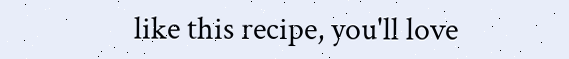like this recipe, you'll love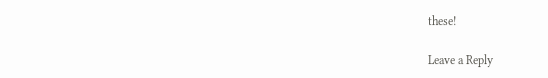these!

Leave a Reply